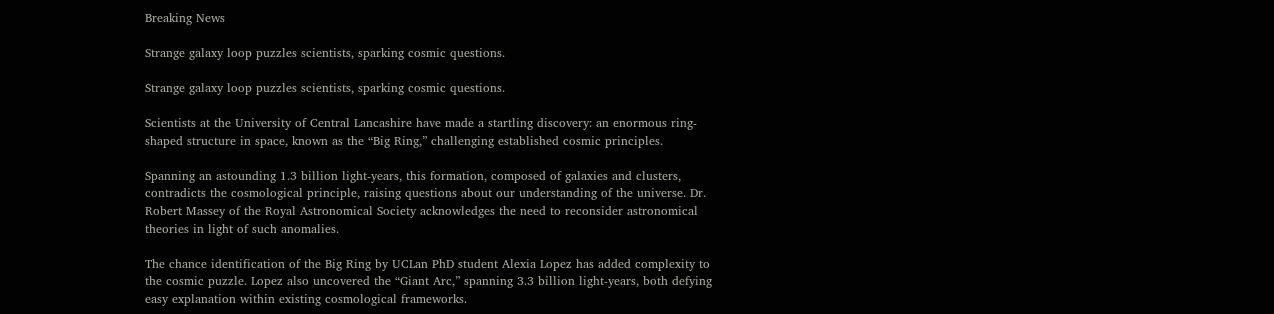Breaking News

Strange galaxy loop puzzles scientists, sparking cosmic questions.

Strange galaxy loop puzzles scientists, sparking cosmic questions.

Scientists at the University of Central Lancashire have made a startling discovery: an enormous ring-shaped structure in space, known as the “Big Ring,” challenging established cosmic principles.

Spanning an astounding 1.3 billion light-years, this formation, composed of galaxies and clusters, contradicts the cosmological principle, raising questions about our understanding of the universe. Dr. Robert Massey of the Royal Astronomical Society acknowledges the need to reconsider astronomical theories in light of such anomalies.

The chance identification of the Big Ring by UCLan PhD student Alexia Lopez has added complexity to the cosmic puzzle. Lopez also uncovered the “Giant Arc,” spanning 3.3 billion light-years, both defying easy explanation within existing cosmological frameworks.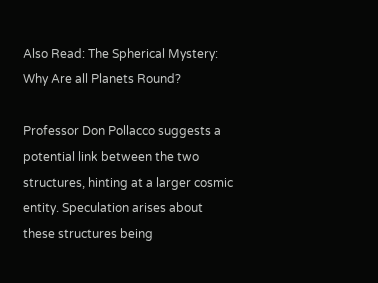Also Read: The Spherical Mystery: Why Are all Planets Round?

Professor Don Pollacco suggests a potential link between the two structures, hinting at a larger cosmic entity. Speculation arises about these structures being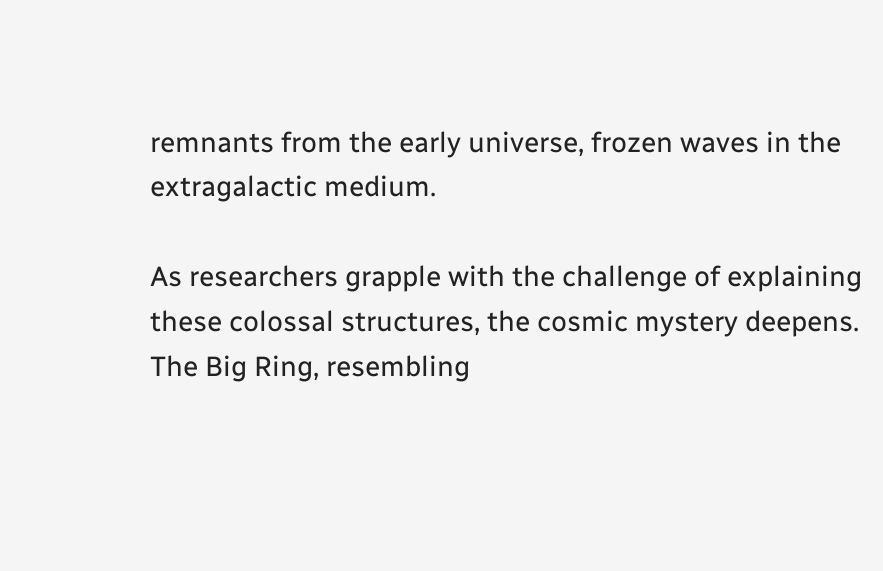remnants from the early universe, frozen waves in the extragalactic medium.

As researchers grapple with the challenge of explaining these colossal structures, the cosmic mystery deepens. The Big Ring, resembling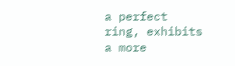a perfect ring, exhibits a more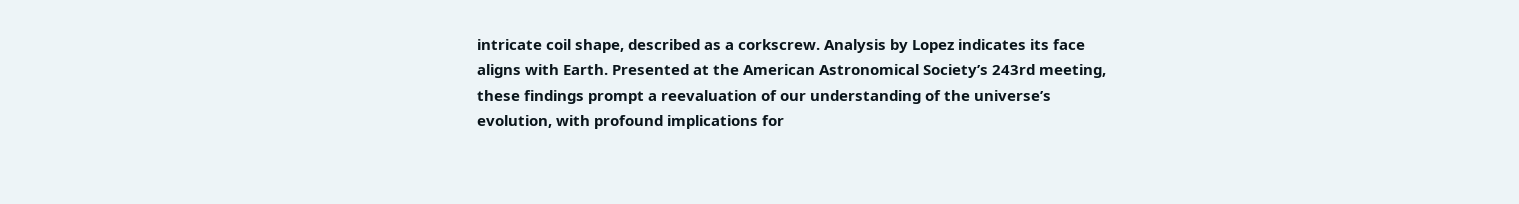intricate coil shape, described as a corkscrew. Analysis by Lopez indicates its face aligns with Earth. Presented at the American Astronomical Society’s 243rd meeting, these findings prompt a reevaluation of our understanding of the universe’s evolution, with profound implications for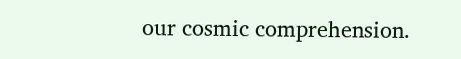our cosmic comprehension.